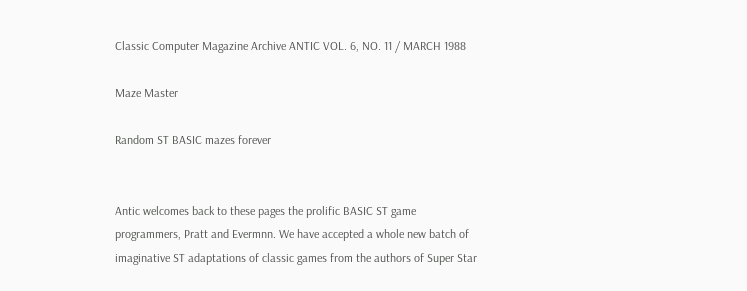Classic Computer Magazine Archive ANTIC VOL. 6, NO. 11 / MARCH 1988

Maze Master

Random ST BASIC mazes forever


Antic welcomes back to these pages the prolific BASIC ST game programmers, Pratt and Evermnn. We have accepted a whole new batch of imaginative ST adaptations of classic games from the authors of Super Star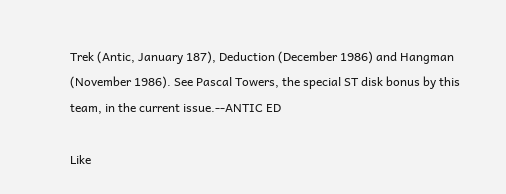Trek (Antic, January 187), Deduction (December 1986) and Hangman (November 1986). See Pascal Towers, the special ST disk bonus by this team, in the current issue.--ANTIC ED

Like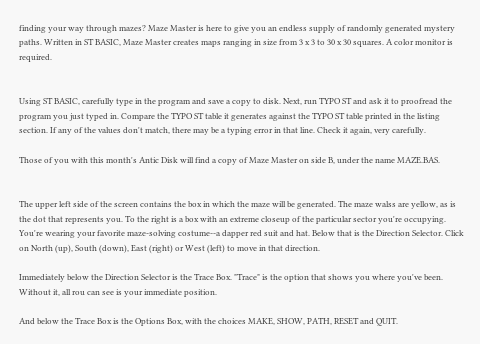finding your way through mazes? Maze Master is here to give you an endless supply of randomly generated mystery paths. Written in ST BASIC, Maze Master creates maps ranging in size from 3 x 3 to 30 x 30 squares. A color monitor is required.


Using ST BASIC, carefully type in the program and save a copy to disk. Next, run TYPO ST and ask it to proofread the program you just typed in. Compare the TYPO ST table it generates against the TYPO ST table printed in the listing section. If any of the values don't match, there may be a typing error in that line. Check it again, very carefully.

Those of you with this month's Antic Disk will find a copy of Maze Master on side B, under the name MAZE.BAS.


The upper left side of the screen contains the box in which the maze will be generated. The maze walss are yellow, as is the dot that represents you. To the right is a box with an extreme closeup of the particular sector you're occupying. You're wearing your favorite maze-solving costume--a dapper red suit and hat. Below that is the Direction Selector. Click on North (up), South (down), East (right) or West (left) to move in that direction.

Immediately below the Direction Selector is the Trace Box. "Trace" is the option that shows you where you've been. Without it, all rou can see is your immediate position.

And below the Trace Box is the Options Box, with the choices MAKE, SHOW, PATH, RESET and QUIT.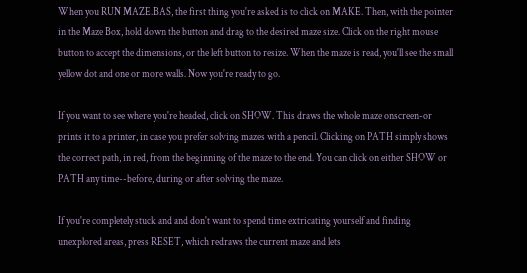When you RUN MAZE.BAS, the first thing you're asked is to click on MAKE. Then, with the pointer in the Maze Box, hold down the button and drag to the desired maze size. Click on the right mouse button to accept the dimensions, or the left button to resize. When the maze is read, you'll see the small yellow dot and one or more walls. Now you're ready to go.

If you want to see where you're headed, click on SHOW. This draws the whole maze onscreen-or prints it to a printer, in case you prefer solving mazes with a pencil. Clicking on PATH simply shows the correct path, in red, from the beginning of the maze to the end. You can click on either SHOW or PATH any time--before, during or after solving the maze.

If you're completely stuck and and don't want to spend time extricating yourself and finding unexplored areas, press RESET, which redraws the current maze and lets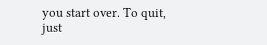you start over. To quit, just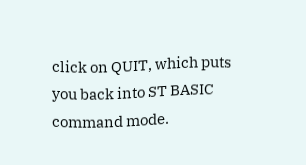click on QUIT, which puts you back into ST BASIC command mode.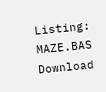Listing: MAZE.BAS Download